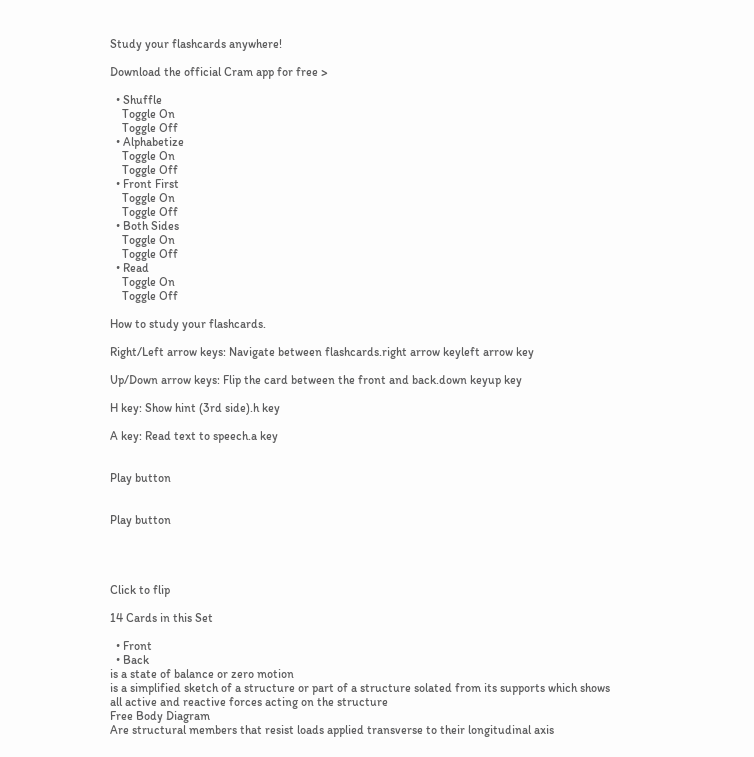Study your flashcards anywhere!

Download the official Cram app for free >

  • Shuffle
    Toggle On
    Toggle Off
  • Alphabetize
    Toggle On
    Toggle Off
  • Front First
    Toggle On
    Toggle Off
  • Both Sides
    Toggle On
    Toggle Off
  • Read
    Toggle On
    Toggle Off

How to study your flashcards.

Right/Left arrow keys: Navigate between flashcards.right arrow keyleft arrow key

Up/Down arrow keys: Flip the card between the front and back.down keyup key

H key: Show hint (3rd side).h key

A key: Read text to speech.a key


Play button


Play button




Click to flip

14 Cards in this Set

  • Front
  • Back
is a state of balance or zero motion
is a simplified sketch of a structure or part of a structure solated from its supports which shows all active and reactive forces acting on the structure
Free Body Diagram
Are structural members that resist loads applied transverse to their longitudinal axis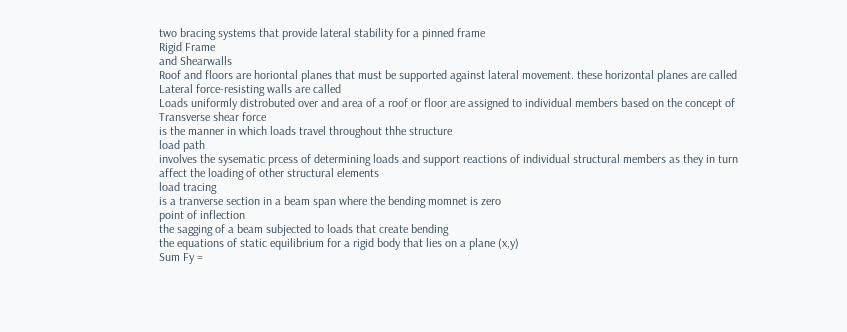two bracing systems that provide lateral stability for a pinned frame
Rigid Frame
and Shearwalls
Roof and floors are horiontal planes that must be supported against lateral movement. these horizontal planes are called
Lateral force-resisting walls are called
Loads uniformly distrobuted over and area of a roof or floor are assigned to individual members based on the concept of
Transverse shear force
is the manner in which loads travel throughout thhe structure
load path
involves the sysematic prcess of determining loads and support reactions of individual structural members as they in turn affect the loading of other structural elements
load tracing
is a tranverse section in a beam span where the bending momnet is zero
point of inflection
the sagging of a beam subjected to loads that create bending
the equations of static equilibrium for a rigid body that lies on a plane (x,y)
Sum Fy =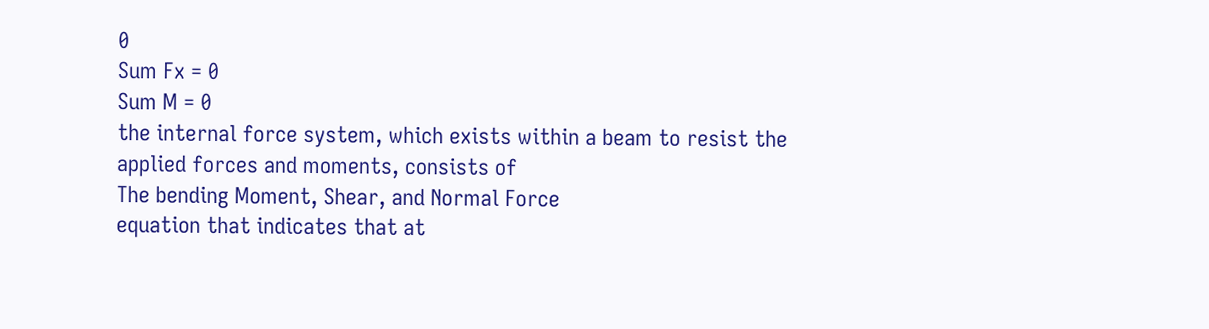0
Sum Fx = 0
Sum M = 0
the internal force system, which exists within a beam to resist the applied forces and moments, consists of
The bending Moment, Shear, and Normal Force
equation that indicates that at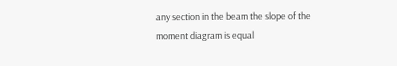any section in the beam the slope of the moment diagram is equal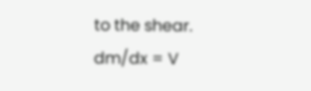to the shear.
dm/dx = V